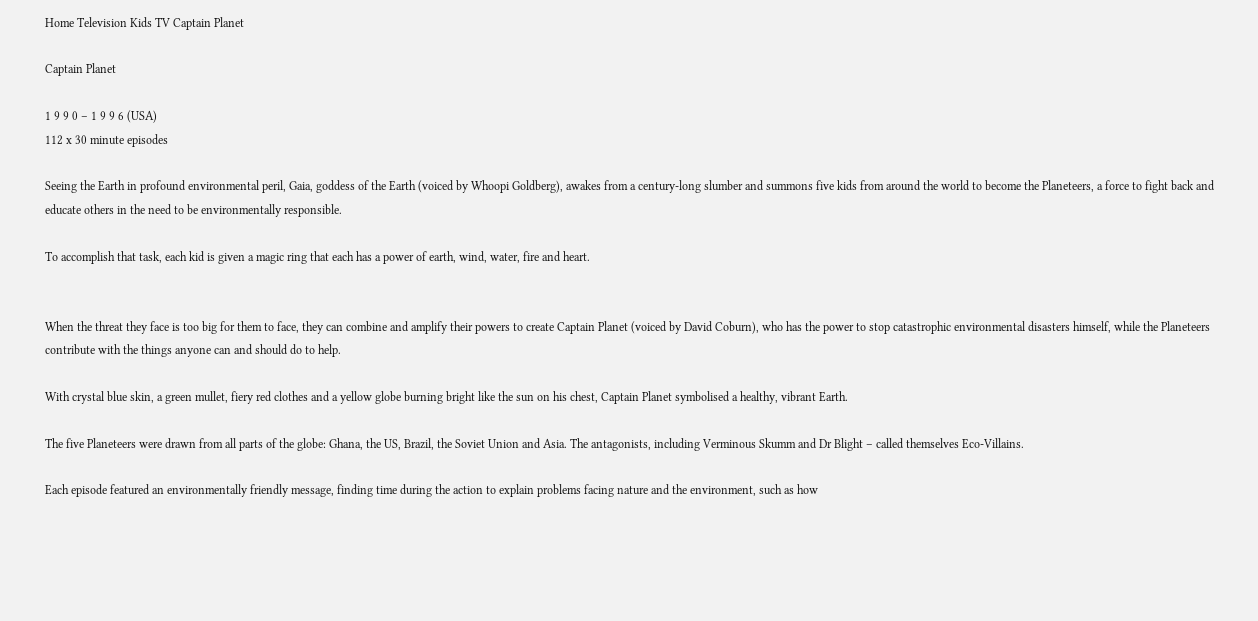Home Television Kids TV Captain Planet

Captain Planet

1 9 9 0 – 1 9 9 6 (USA)
112 x 30 minute episodes

Seeing the Earth in profound environmental peril, Gaia, goddess of the Earth (voiced by Whoopi Goldberg), awakes from a century-long slumber and summons five kids from around the world to become the Planeteers, a force to fight back and educate others in the need to be environmentally responsible.

To accomplish that task, each kid is given a magic ring that each has a power of earth, wind, water, fire and heart.


When the threat they face is too big for them to face, they can combine and amplify their powers to create Captain Planet (voiced by David Coburn), who has the power to stop catastrophic environmental disasters himself, while the Planeteers contribute with the things anyone can and should do to help.

With crystal blue skin, a green mullet, fiery red clothes and a yellow globe burning bright like the sun on his chest, Captain Planet symbolised a healthy, vibrant Earth.

The five Planeteers were drawn from all parts of the globe: Ghana, the US, Brazil, the Soviet Union and Asia. The antagonists, including Verminous Skumm and Dr Blight – called themselves Eco-Villains.

Each episode featured an environmentally friendly message, finding time during the action to explain problems facing nature and the environment, such as how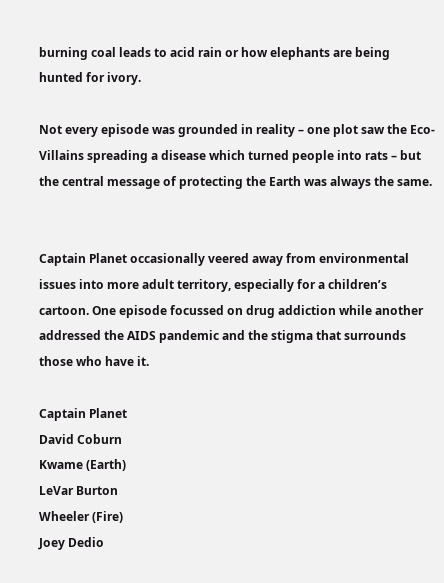burning coal leads to acid rain or how elephants are being hunted for ivory.

Not every episode was grounded in reality – one plot saw the Eco-Villains spreading a disease which turned people into rats – but the central message of protecting the Earth was always the same.


Captain Planet occasionally veered away from environmental issues into more adult territory, especially for a children’s cartoon. One episode focussed on drug addiction while another addressed the AIDS pandemic and the stigma that surrounds those who have it.

Captain Planet
David Coburn
Kwame (Earth)
LeVar Burton
Wheeler (Fire)
Joey Dedio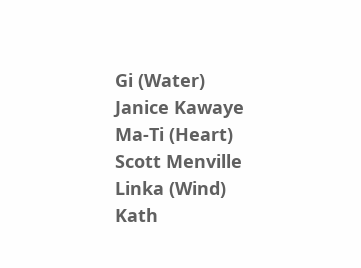Gi (Water)
Janice Kawaye
Ma-Ti (Heart)
Scott Menville
Linka (Wind)
Kath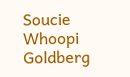Soucie
Whoopi Goldberg